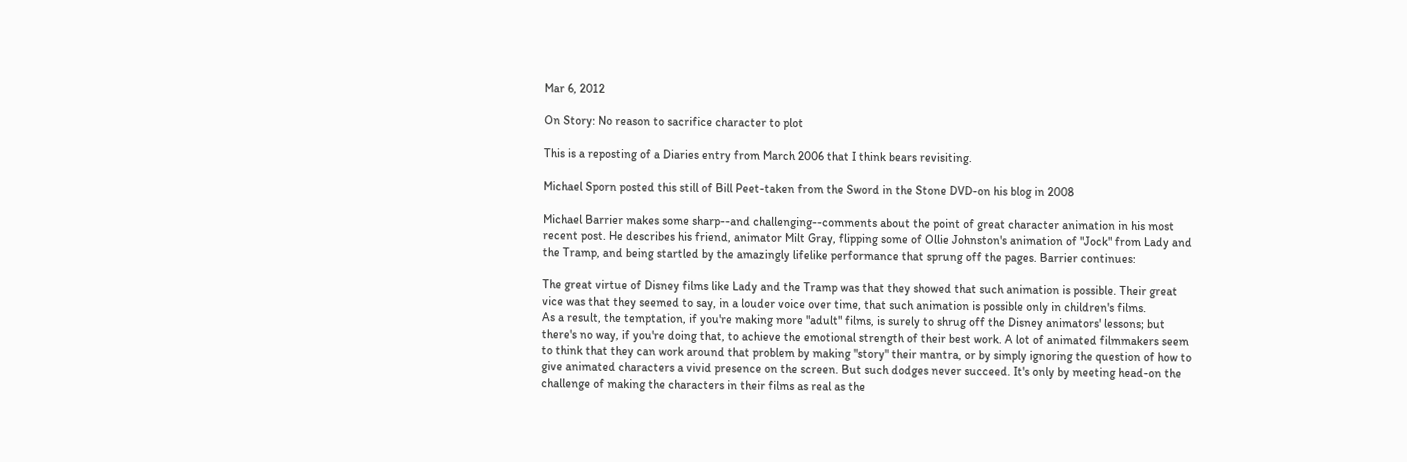Mar 6, 2012

On Story: No reason to sacrifice character to plot

This is a reposting of a Diaries entry from March 2006 that I think bears revisiting.

Michael Sporn posted this still of Bill Peet-taken from the Sword in the Stone DVD-on his blog in 2008

Michael Barrier makes some sharp--and challenging--comments about the point of great character animation in his most recent post. He describes his friend, animator Milt Gray, flipping some of Ollie Johnston's animation of "Jock" from Lady and the Tramp, and being startled by the amazingly lifelike performance that sprung off the pages. Barrier continues:

The great virtue of Disney films like Lady and the Tramp was that they showed that such animation is possible. Their great vice was that they seemed to say, in a louder voice over time, that such animation is possible only in children's films.
As a result, the temptation, if you're making more "adult" films, is surely to shrug off the Disney animators' lessons; but there's no way, if you're doing that, to achieve the emotional strength of their best work. A lot of animated filmmakers seem to think that they can work around that problem by making "story" their mantra, or by simply ignoring the question of how to give animated characters a vivid presence on the screen. But such dodges never succeed. It's only by meeting head-on the challenge of making the characters in their films as real as the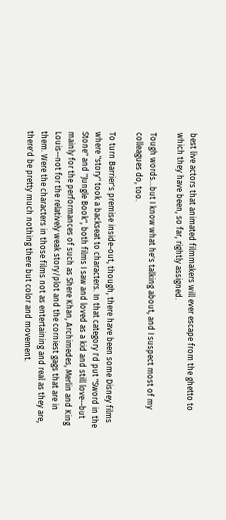best live actors that animated filmmakers will ever escape from the ghetto to which they have been, so far, rightly assigned.

Tough words...but I know what he's talking about, and I suspect most of my colleagues do, too.

To turn Barrier's premise inside-out, though, there have been some Disney films where "story" took a backseat to characters. In that category I'd put "Sword in the Stone" and "Jungle Book", both films I saw and loved as a kid and still love--but mainly for the performances of such as Shere Khan, Archimedes, Merlin and King Louis--not for the relatively weak story/plot and the corniest gags that are in them. Were the characters in those films not as entertaining and real as they are, there'd be pretty much nothing there but color and movement.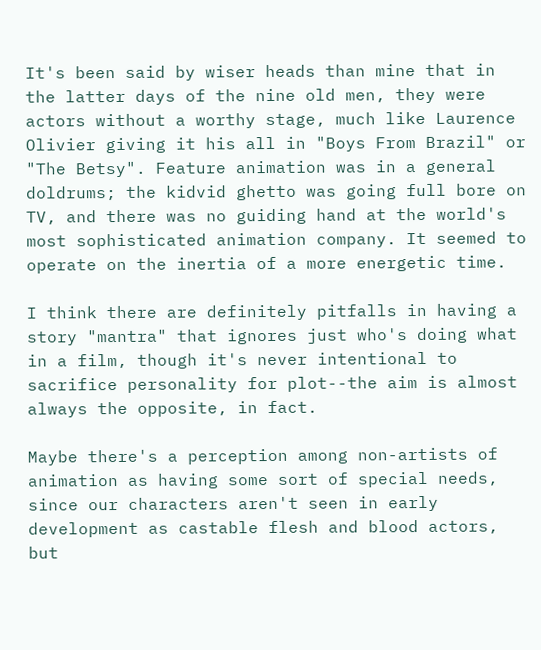It's been said by wiser heads than mine that in the latter days of the nine old men, they were actors without a worthy stage, much like Laurence Olivier giving it his all in "Boys From Brazil" or "The Betsy". Feature animation was in a general doldrums; the kidvid ghetto was going full bore on TV, and there was no guiding hand at the world's most sophisticated animation company. It seemed to operate on the inertia of a more energetic time.

I think there are definitely pitfalls in having a story "mantra" that ignores just who's doing what in a film, though it's never intentional to sacrifice personality for plot--the aim is almost always the opposite, in fact.

Maybe there's a perception among non-artists of animation as having some sort of special needs, since our characters aren't seen in early development as castable flesh and blood actors, but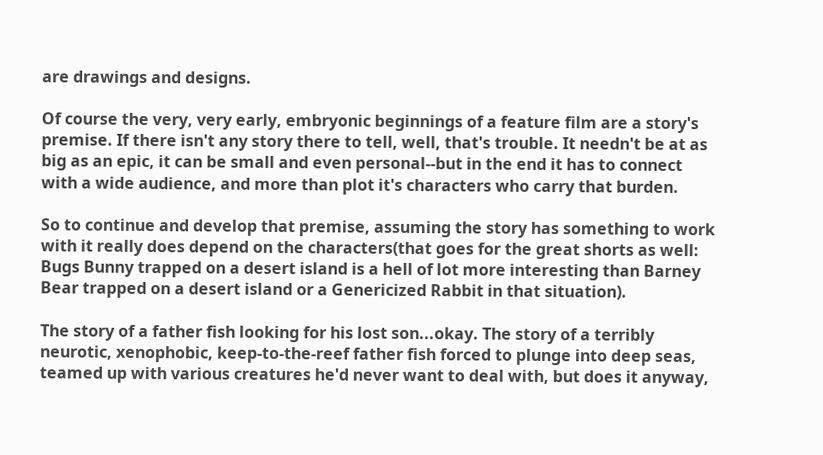are drawings and designs.

Of course the very, very early, embryonic beginnings of a feature film are a story's premise. If there isn't any story there to tell, well, that's trouble. It needn't be at as big as an epic, it can be small and even personal--but in the end it has to connect with a wide audience, and more than plot it's characters who carry that burden.

So to continue and develop that premise, assuming the story has something to work with it really does depend on the characters(that goes for the great shorts as well: Bugs Bunny trapped on a desert island is a hell of lot more interesting than Barney Bear trapped on a desert island or a Genericized Rabbit in that situation).

The story of a father fish looking for his lost son...okay. The story of a terribly neurotic, xenophobic, keep-to-the-reef father fish forced to plunge into deep seas, teamed up with various creatures he'd never want to deal with, but does it anyway,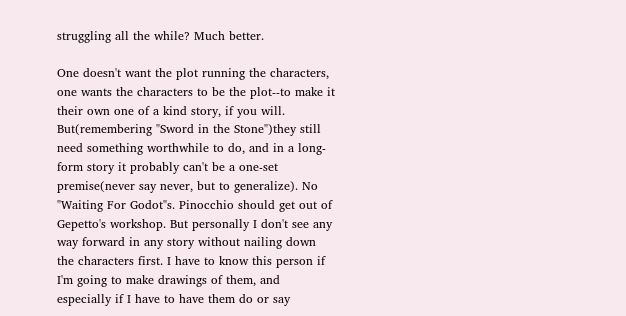struggling all the while? Much better.

One doesn't want the plot running the characters, one wants the characters to be the plot--to make it their own one of a kind story, if you will. But(remembering "Sword in the Stone")they still need something worthwhile to do, and in a long-form story it probably can't be a one-set premise(never say never, but to generalize). No "Waiting For Godot"s. Pinocchio should get out of Gepetto's workshop. But personally I don't see any way forward in any story without nailing down the characters first. I have to know this person if I'm going to make drawings of them, and especially if I have to have them do or say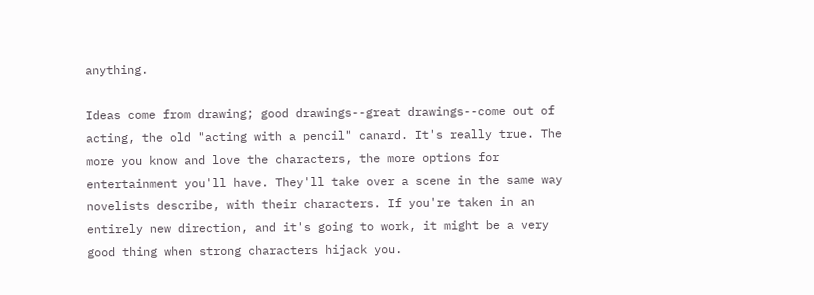anything.

Ideas come from drawing; good drawings--great drawings--come out of acting, the old "acting with a pencil" canard. It's really true. The more you know and love the characters, the more options for entertainment you'll have. They'll take over a scene in the same way novelists describe, with their characters. If you're taken in an entirely new direction, and it's going to work, it might be a very good thing when strong characters hijack you.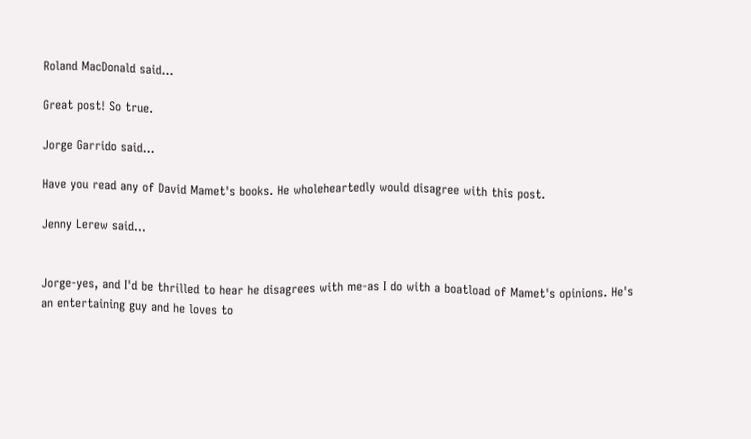Roland MacDonald said...

Great post! So true.

Jorge Garrido said...

Have you read any of David Mamet's books. He wholeheartedly would disagree with this post.

Jenny Lerew said...


Jorge-yes, and I'd be thrilled to hear he disagrees with me-as I do with a boatload of Mamet's opinions. He's an entertaining guy and he loves to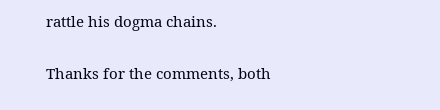rattle his dogma chains.

Thanks for the comments, both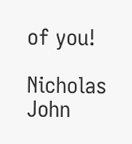of you!

Nicholas John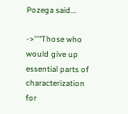Pozega said...

->''"Those who would give up essential parts of characterization for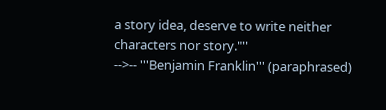a story idea, deserve to write neither characters nor story."''
-->-- '''Benjamin Franklin''' (paraphrased)